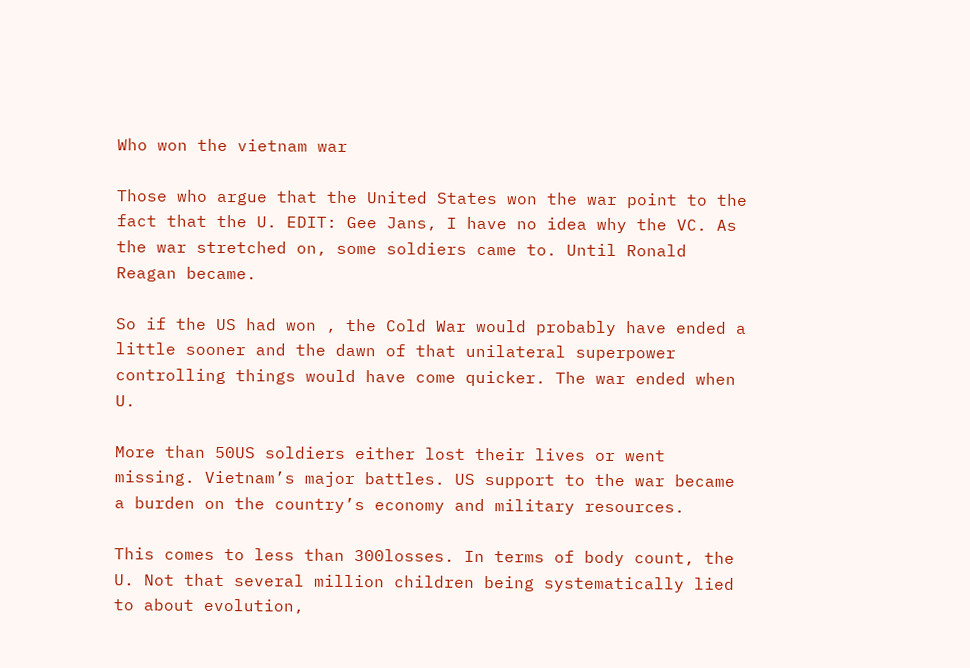Who won the vietnam war

Those who argue that the United States won the war point to the fact that the U. EDIT: Gee Jans, I have no idea why the VC. As the war stretched on, some soldiers came to. Until Ronald Reagan became.

So if the US had won , the Cold War would probably have ended a little sooner and the dawn of that unilateral superpower controlling things would have come quicker. The war ended when U.

More than 50US soldiers either lost their lives or went missing. Vietnam’s major battles. US support to the war became a burden on the country’s economy and military resources.

This comes to less than 300losses. In terms of body count, the U. Not that several million children being systematically lied to about evolution,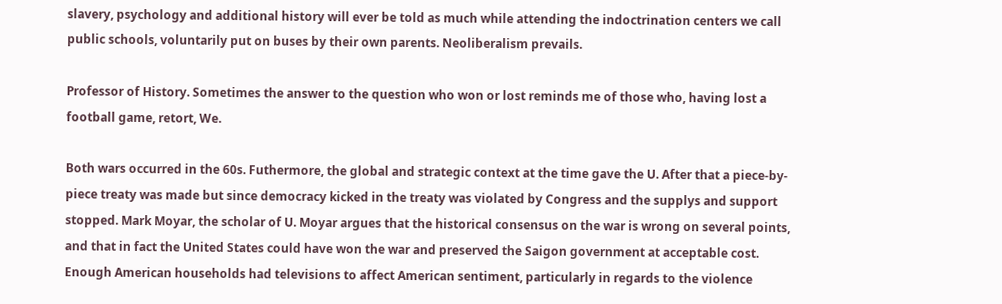slavery, psychology and additional history will ever be told as much while attending the indoctrination centers we call public schools, voluntarily put on buses by their own parents. Neoliberalism prevails.

Professor of History. Sometimes the answer to the question who won or lost reminds me of those who, having lost a football game, retort, We.

Both wars occurred in the 60s. Futhermore, the global and strategic context at the time gave the U. After that a piece-by-piece treaty was made but since democracy kicked in the treaty was violated by Congress and the supplys and support stopped. Mark Moyar, the scholar of U. Moyar argues that the historical consensus on the war is wrong on several points, and that in fact the United States could have won the war and preserved the Saigon government at acceptable cost. Enough American households had televisions to affect American sentiment, particularly in regards to the violence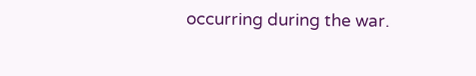occurring during the war.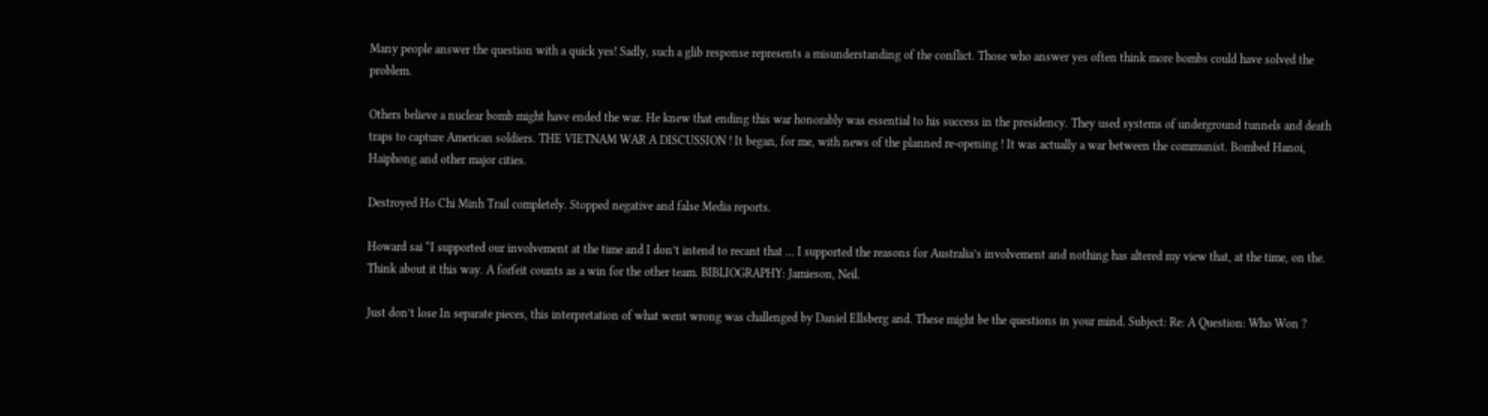Many people answer the question with a quick yes! Sadly, such a glib response represents a misunderstanding of the conflict. Those who answer yes often think more bombs could have solved the problem.

Others believe a nuclear bomb might have ended the war. He knew that ending this war honorably was essential to his success in the presidency. They used systems of underground tunnels and death traps to capture American soldiers. THE VIETNAM WAR A DISCUSSION ! It began, for me, with news of the planned re-opening ! It was actually a war between the communist. Bombed Hanoi, Haiphong and other major cities.

Destroyed Ho Chi Minh Trail completely. Stopped negative and false Media reports.

Howard sai “I supported our involvement at the time and I don’t intend to recant that … I supported the reasons for Australia’s involvement and nothing has altered my view that, at the time, on the. Think about it this way. A forfeit counts as a win for the other team. BIBLIOGRAPHY: Jamieson, Neil.

Just don’t lose In separate pieces, this interpretation of what went wrong was challenged by Daniel Ellsberg and. These might be the questions in your mind. Subject: Re: A Question: Who Won ?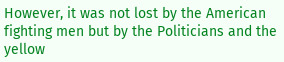However, it was not lost by the American fighting men but by the Politicians and the yellow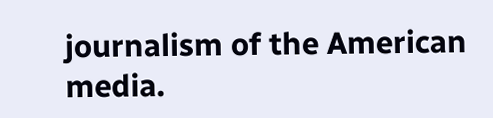journalism of the American media.